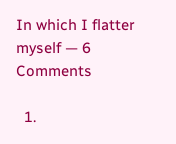In which I flatter myself — 6 Comments

  1.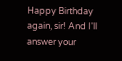Happy Birthday again, sir! And I'll answer your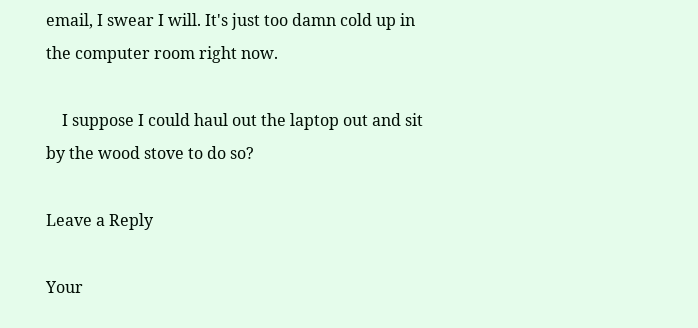email, I swear I will. It's just too damn cold up in the computer room right now.

    I suppose I could haul out the laptop out and sit by the wood stove to do so?

Leave a Reply

Your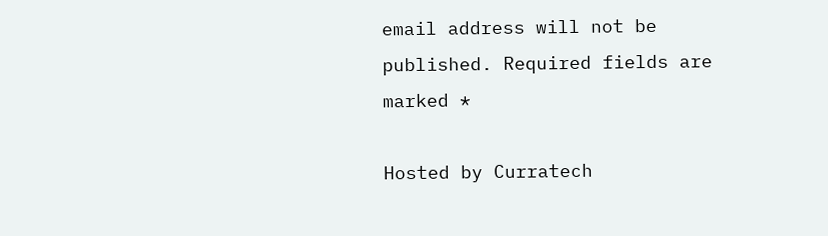email address will not be published. Required fields are marked *

Hosted by Curratech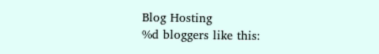Blog Hosting
%d bloggers like this: